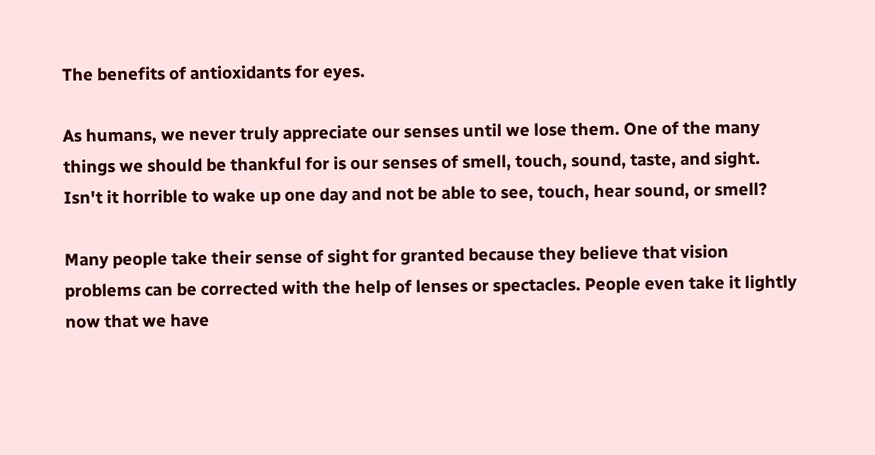The benefits of antioxidants for eyes.

As humans, we never truly appreciate our senses until we lose them. One of the many things we should be thankful for is our senses of smell, touch, sound, taste, and sight. Isn't it horrible to wake up one day and not be able to see, touch, hear sound, or smell?

Many people take their sense of sight for granted because they believe that vision problems can be corrected with the help of lenses or spectacles. People even take it lightly now that we have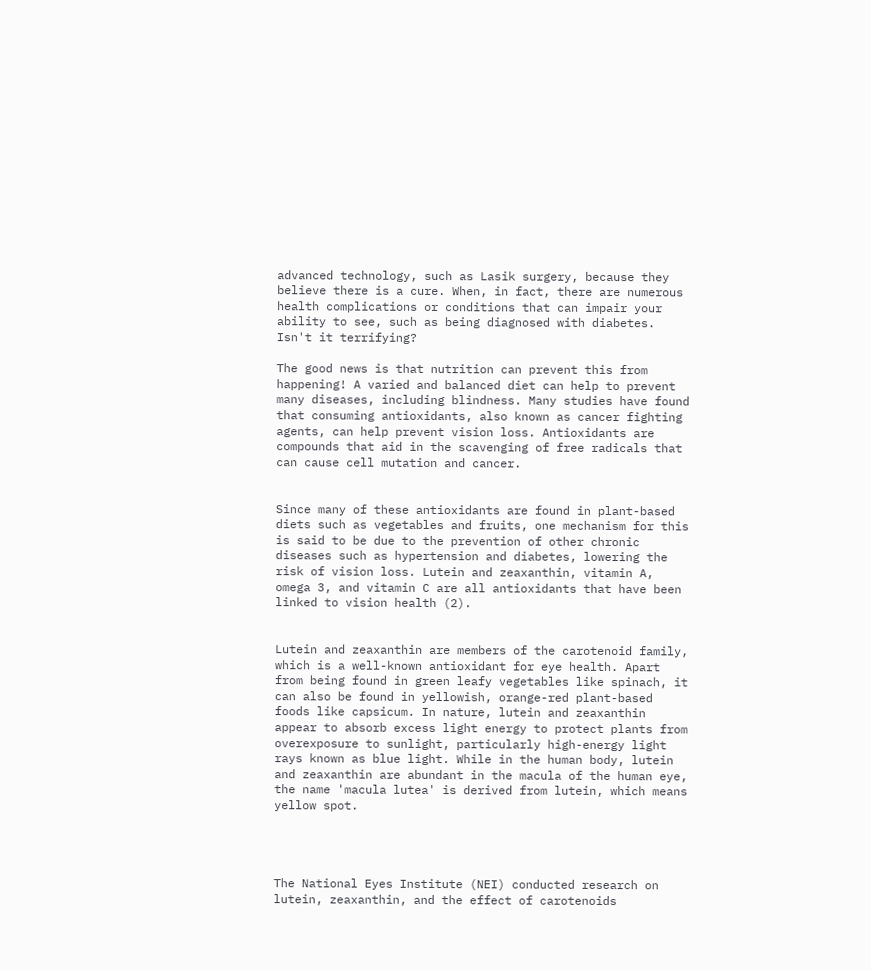advanced technology, such as Lasik surgery, because they believe there is a cure. When, in fact, there are numerous health complications or conditions that can impair your ability to see, such as being diagnosed with diabetes. Isn't it terrifying?

The good news is that nutrition can prevent this from happening! A varied and balanced diet can help to prevent many diseases, including blindness. Many studies have found that consuming antioxidants, also known as cancer fighting agents, can help prevent vision loss. Antioxidants are compounds that aid in the scavenging of free radicals that can cause cell mutation and cancer.


Since many of these antioxidants are found in plant-based diets such as vegetables and fruits, one mechanism for this is said to be due to the prevention of other chronic diseases such as hypertension and diabetes, lowering the risk of vision loss. Lutein and zeaxanthin, vitamin A, omega 3, and vitamin C are all antioxidants that have been linked to vision health (2).


Lutein and zeaxanthin are members of the carotenoid family, which is a well-known antioxidant for eye health. Apart from being found in green leafy vegetables like spinach, it can also be found in yellowish, orange-red plant-based foods like capsicum. In nature, lutein and zeaxanthin appear to absorb excess light energy to protect plants from overexposure to sunlight, particularly high-energy light rays known as blue light. While in the human body, lutein and zeaxanthin are abundant in the macula of the human eye, the name 'macula lutea' is derived from lutein, which means yellow spot.




The National Eyes Institute (NEI) conducted research on lutein, zeaxanthin, and the effect of carotenoids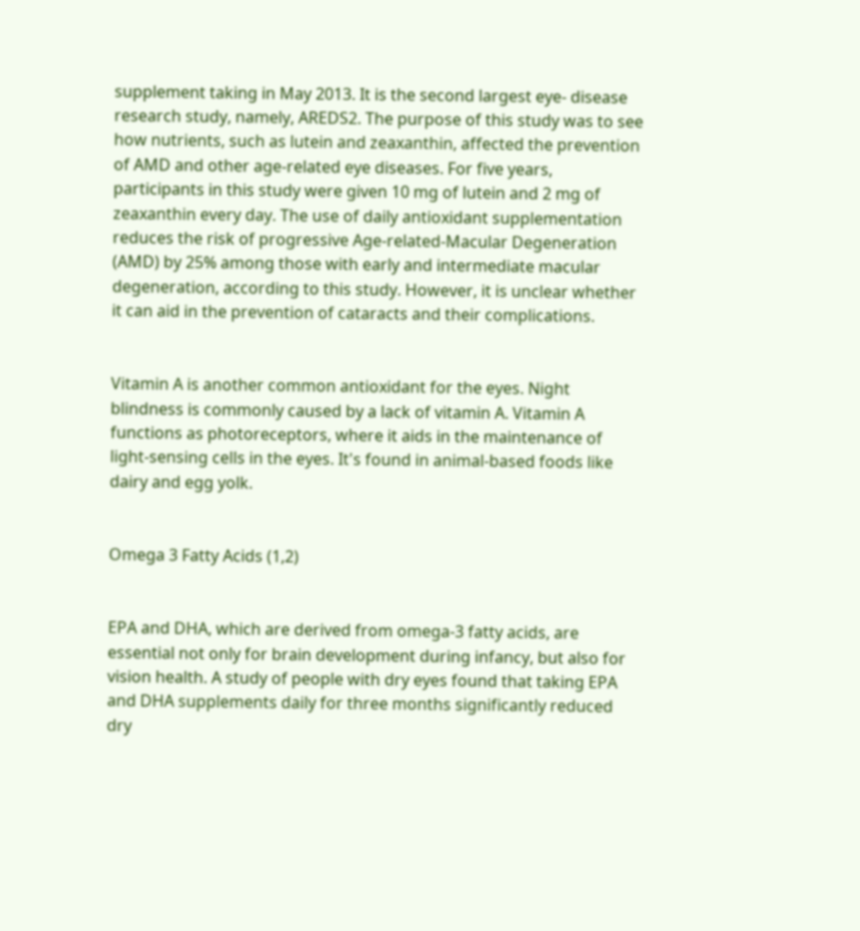supplement taking in May 2013. It is the second largest eye- disease research study, namely, AREDS2. The purpose of this study was to see how nutrients, such as lutein and zeaxanthin, affected the prevention of AMD and other age-related eye diseases. For five years, participants in this study were given 10 mg of lutein and 2 mg of zeaxanthin every day. The use of daily antioxidant supplementation reduces the risk of progressive Age-related-Macular Degeneration (AMD) by 25% among those with early and intermediate macular degeneration, according to this study. However, it is unclear whether it can aid in the prevention of cataracts and their complications.


Vitamin A is another common antioxidant for the eyes. Night blindness is commonly caused by a lack of vitamin A. Vitamin A functions as photoreceptors, where it aids in the maintenance of light-sensing cells in the eyes. It's found in animal-based foods like dairy and egg yolk.


Omega 3 Fatty Acids (1,2)


EPA and DHA, which are derived from omega-3 fatty acids, are essential not only for brain development during infancy, but also for vision health. A study of people with dry eyes found that taking EPA and DHA supplements daily for three months significantly reduced dry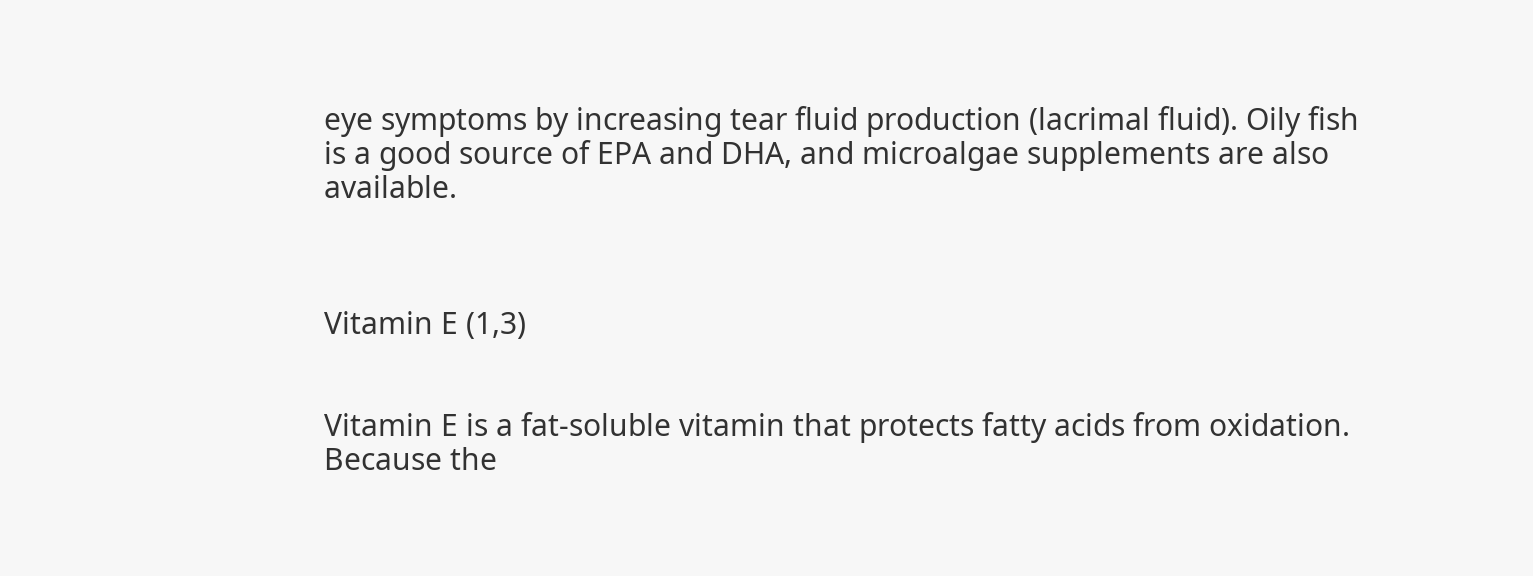eye symptoms by increasing tear fluid production (lacrimal fluid). Oily fish is a good source of EPA and DHA, and microalgae supplements are also available.



Vitamin E (1,3)


Vitamin E is a fat-soluble vitamin that protects fatty acids from oxidation. Because the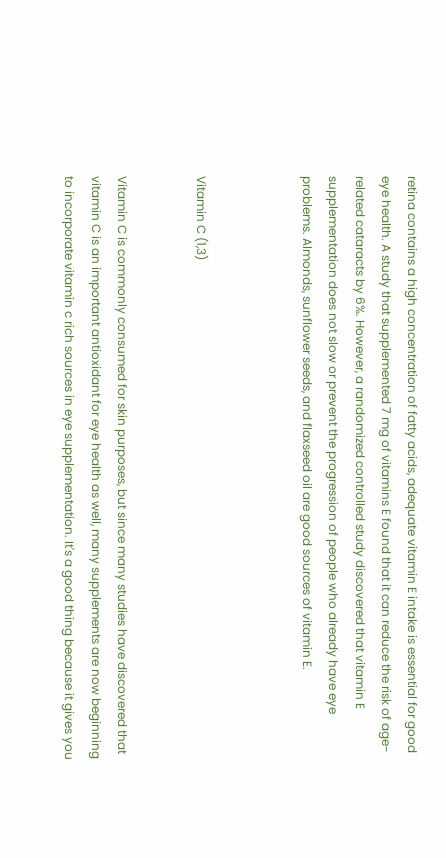retina contains a high concentration of fatty acids, adequate vitamin E intake is essential for good eye health. A study that supplemented 7 mg of vitamins E found that it can reduce the risk of age-related cataracts by 6%. However, a randomized controlled study discovered that vitamin E supplementation does not slow or prevent the progression of people who already have eye problems. Almonds, sunflower seeds, and flaxseed oil are good sources of vitamin E.



Vitamin C (1,3)


Vitamin C is commonly consumed for skin purposes, but since many studies have discovered that vitamin C is an important antioxidant for eye health as well, many supplements are now beginning to incorporate vitamin c rich sources in eye supplementation. It's a good thing because it gives you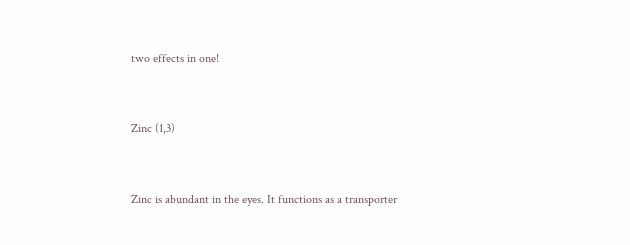two effects in one!


Zinc (1,3)


Zinc is abundant in the eyes. It functions as a transporter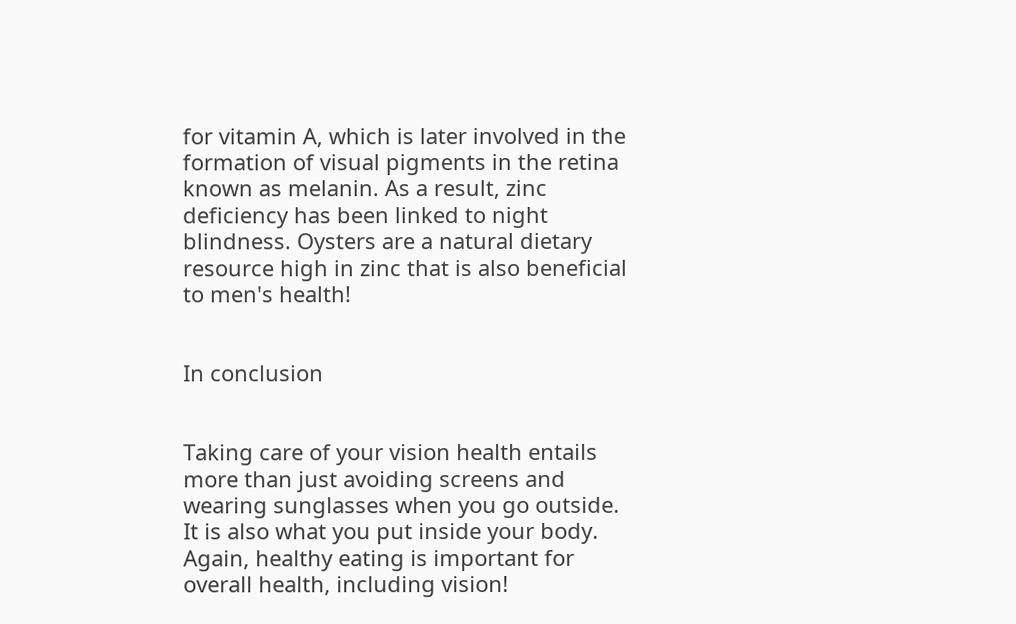for vitamin A, which is later involved in the formation of visual pigments in the retina known as melanin. As a result, zinc deficiency has been linked to night blindness. Oysters are a natural dietary resource high in zinc that is also beneficial to men's health!


In conclusion


Taking care of your vision health entails more than just avoiding screens and wearing sunglasses when you go outside. It is also what you put inside your body. Again, healthy eating is important for overall health, including vision!